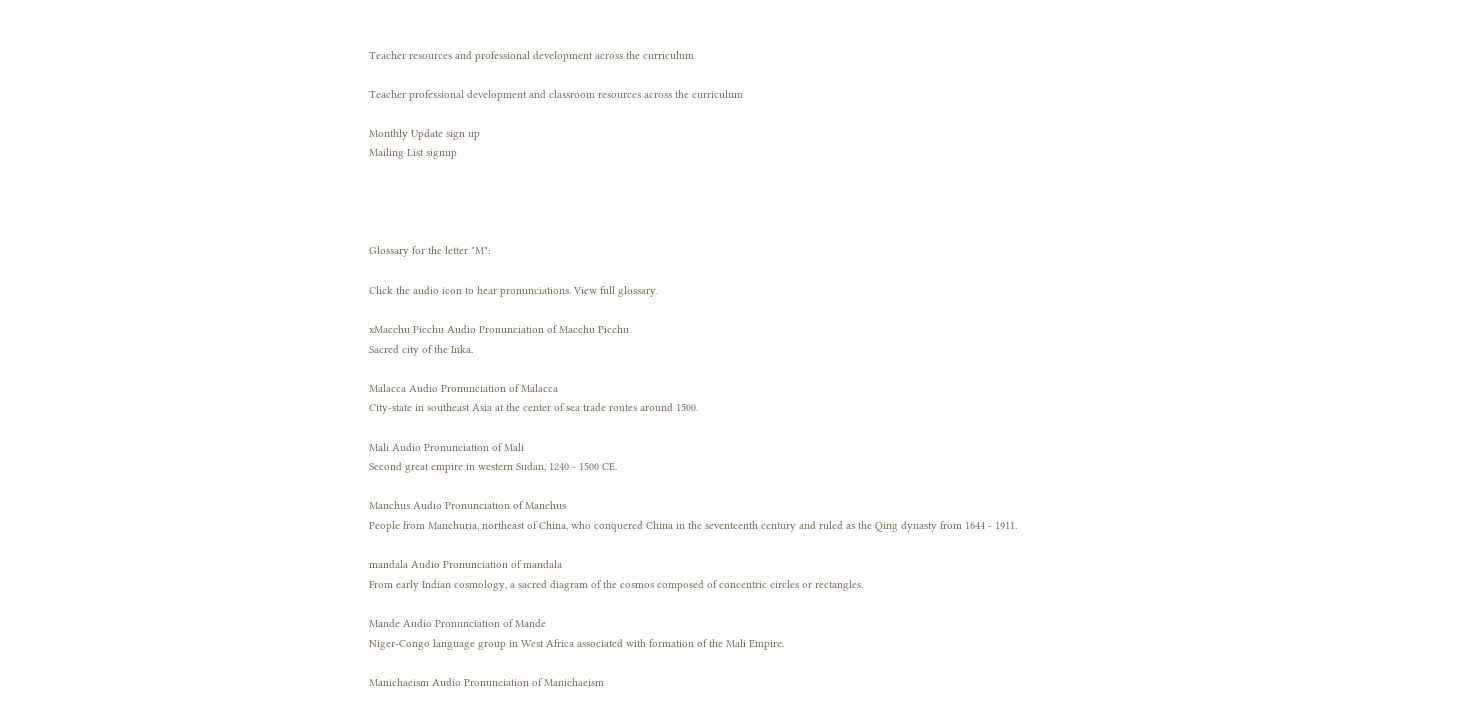Teacher resources and professional development across the curriculum

Teacher professional development and classroom resources across the curriculum

Monthly Update sign up
Mailing List signup




Glossary for the letter "M":

Click the audio icon to hear pronunciations. View full glossary.

xMacchu Picchu Audio Pronunciation of Macchu Picchu
Sacred city of the Inka.

Malacca Audio Pronunciation of Malacca
City-state in southeast Asia at the center of sea trade routes around 1500.

Mali Audio Pronunciation of Mali
Second great empire in western Sudan, 1240 - 1500 CE.

Manchus Audio Pronunciation of Manchus
People from Manchuria, northeast of China, who conquered China in the seventeenth century and ruled as the Qing dynasty from 1644 - 1911.

mandala Audio Pronunciation of mandala
From early Indian cosmology, a sacred diagram of the cosmos composed of concentric circles or rectangles.

Mande Audio Pronunciation of Mande
Niger-Congo language group in West Africa associated with formation of the Mali Empire.

Manichaeism Audio Pronunciation of Manichaeism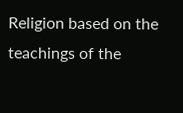Religion based on the teachings of the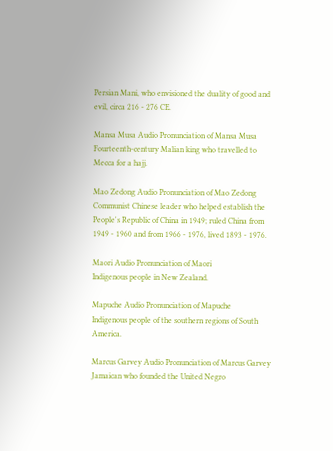Persian Mani, who envisioned the duality of good and evil, circa 216 - 276 CE.

Mansa Musa Audio Pronunciation of Mansa Musa
Fourteenth-century Malian king who travelled to Mecca for a hajj.

Mao Zedong Audio Pronunciation of Mao Zedong
Communist Chinese leader who helped establish the People's Republic of China in 1949; ruled China from 1949 - 1960 and from 1966 - 1976, lived 1893 - 1976.

Maori Audio Pronunciation of Maori
Indigenous people in New Zealand.

Mapuche Audio Pronunciation of Mapuche
Indigenous people of the southern regions of South America.

Marcus Garvey Audio Pronunciation of Marcus Garvey
Jamaican who founded the United Negro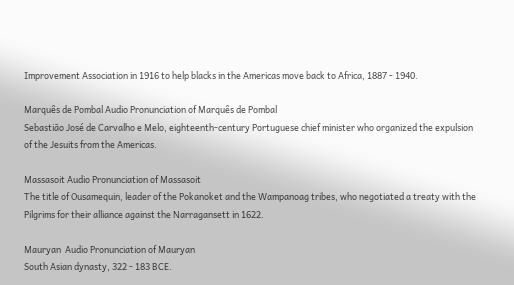Improvement Association in 1916 to help blacks in the Americas move back to Africa, 1887 - 1940.

Marquês de Pombal Audio Pronunciation of Marquês de Pombal
Sebastião José de Carvalho e Melo, eighteenth-century Portuguese chief minister who organized the expulsion of the Jesuits from the Americas.

Massasoit Audio Pronunciation of Massasoit
The title of Ousamequin, leader of the Pokanoket and the Wampanoag tribes, who negotiated a treaty with the Pilgrims for their alliance against the Narragansett in 1622.

Mauryan  Audio Pronunciation of Mauryan
South Asian dynasty, 322 - 183 BCE.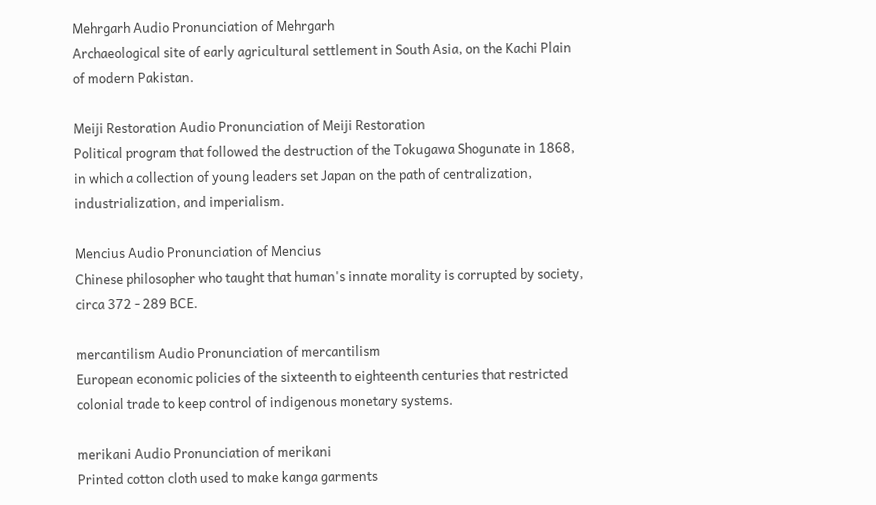Mehrgarh Audio Pronunciation of Mehrgarh
Archaeological site of early agricultural settlement in South Asia, on the Kachi Plain of modern Pakistan.

Meiji Restoration Audio Pronunciation of Meiji Restoration
Political program that followed the destruction of the Tokugawa Shogunate in 1868, in which a collection of young leaders set Japan on the path of centralization, industrialization, and imperialism.

Mencius Audio Pronunciation of Mencius
Chinese philosopher who taught that human's innate morality is corrupted by society, circa 372 - 289 BCE.

mercantilism Audio Pronunciation of mercantilism
European economic policies of the sixteenth to eighteenth centuries that restricted colonial trade to keep control of indigenous monetary systems.

merikani Audio Pronunciation of merikani
Printed cotton cloth used to make kanga garments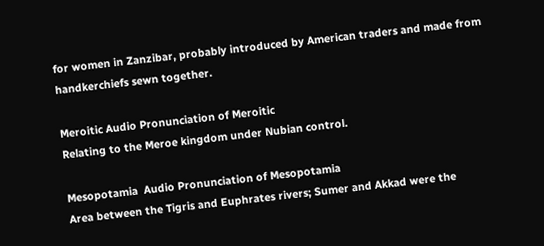for women in Zanzibar, probably introduced by American traders and made from handkerchiefs sewn together.

Meroitic Audio Pronunciation of Meroitic
Relating to the Meroe kingdom under Nubian control.

Mesopotamia  Audio Pronunciation of Mesopotamia
Area between the Tigris and Euphrates rivers; Sumer and Akkad were the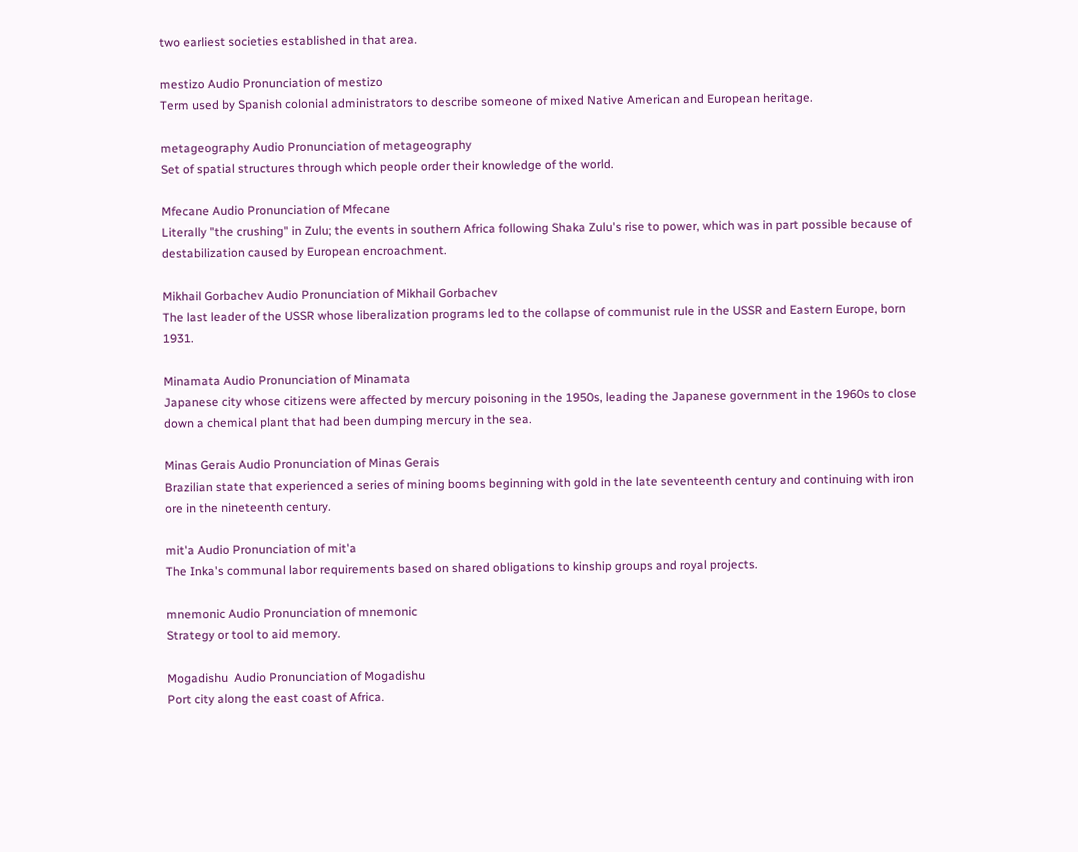two earliest societies established in that area.

mestizo Audio Pronunciation of mestizo
Term used by Spanish colonial administrators to describe someone of mixed Native American and European heritage.

metageography Audio Pronunciation of metageography
Set of spatial structures through which people order their knowledge of the world.

Mfecane Audio Pronunciation of Mfecane
Literally "the crushing" in Zulu; the events in southern Africa following Shaka Zulu's rise to power, which was in part possible because of destabilization caused by European encroachment.

Mikhail Gorbachev Audio Pronunciation of Mikhail Gorbachev
The last leader of the USSR whose liberalization programs led to the collapse of communist rule in the USSR and Eastern Europe, born 1931.

Minamata Audio Pronunciation of Minamata
Japanese city whose citizens were affected by mercury poisoning in the 1950s, leading the Japanese government in the 1960s to close down a chemical plant that had been dumping mercury in the sea.

Minas Gerais Audio Pronunciation of Minas Gerais
Brazilian state that experienced a series of mining booms beginning with gold in the late seventeenth century and continuing with iron ore in the nineteenth century.

mit'a Audio Pronunciation of mit'a
The Inka's communal labor requirements based on shared obligations to kinship groups and royal projects.

mnemonic Audio Pronunciation of mnemonic
Strategy or tool to aid memory.

Mogadishu  Audio Pronunciation of Mogadishu
Port city along the east coast of Africa.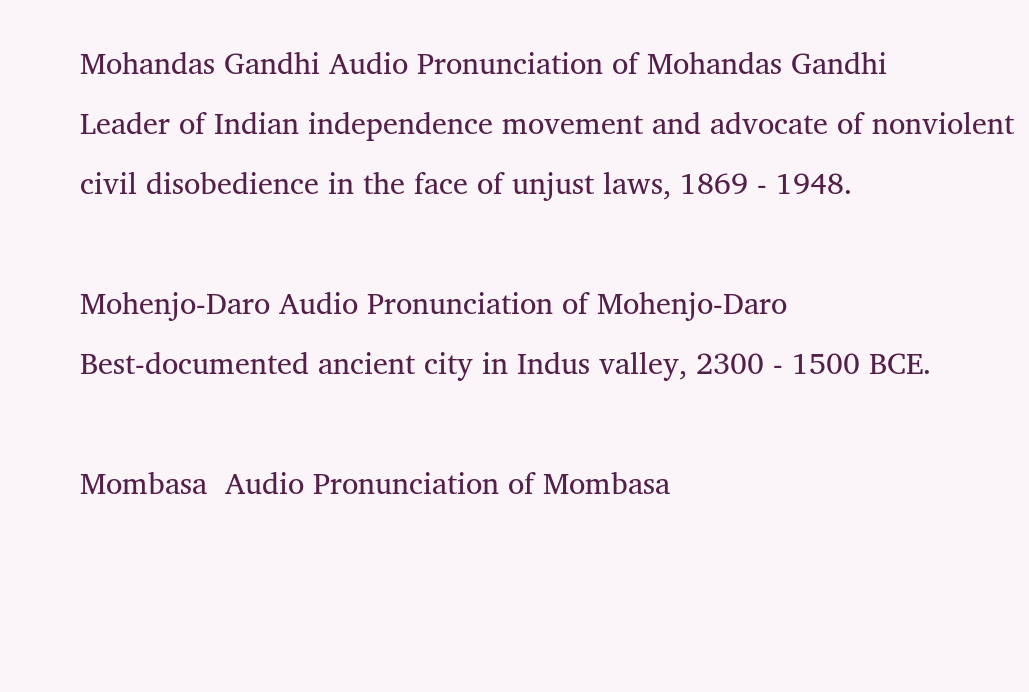Mohandas Gandhi Audio Pronunciation of Mohandas Gandhi
Leader of Indian independence movement and advocate of nonviolent civil disobedience in the face of unjust laws, 1869 - 1948.

Mohenjo-Daro Audio Pronunciation of Mohenjo-Daro
Best-documented ancient city in Indus valley, 2300 - 1500 BCE.

Mombasa  Audio Pronunciation of Mombasa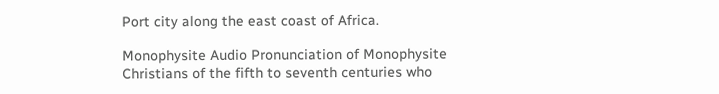Port city along the east coast of Africa.

Monophysite Audio Pronunciation of Monophysite
Christians of the fifth to seventh centuries who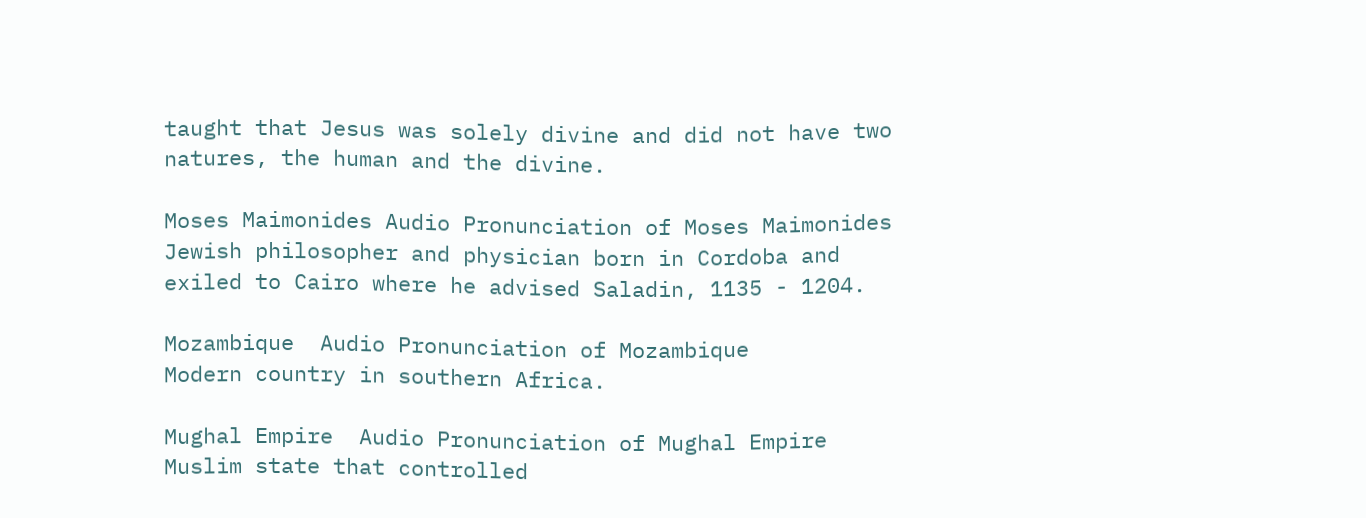taught that Jesus was solely divine and did not have two natures, the human and the divine.

Moses Maimonides Audio Pronunciation of Moses Maimonides
Jewish philosopher and physician born in Cordoba and exiled to Cairo where he advised Saladin, 1135 - 1204.

Mozambique  Audio Pronunciation of Mozambique
Modern country in southern Africa.

Mughal Empire  Audio Pronunciation of Mughal Empire
Muslim state that controlled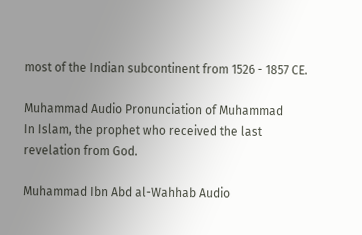most of the Indian subcontinent from 1526 - 1857 CE.

Muhammad Audio Pronunciation of Muhammad
In Islam, the prophet who received the last revelation from God.

Muhammad Ibn Abd al-Wahhab Audio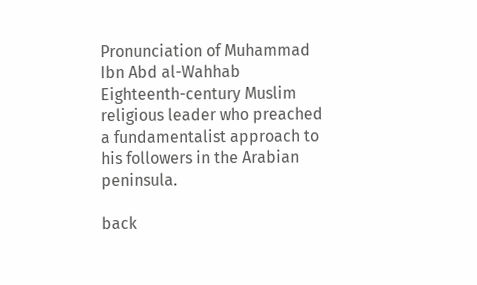Pronunciation of Muhammad Ibn Abd al-Wahhab
Eighteenth-century Muslim religious leader who preached a fundamentalist approach to his followers in the Arabian peninsula.

back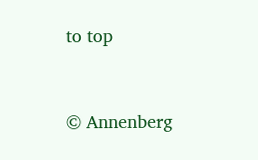to top


© Annenberg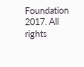Foundation 2017. All rights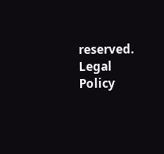reserved. Legal Policy